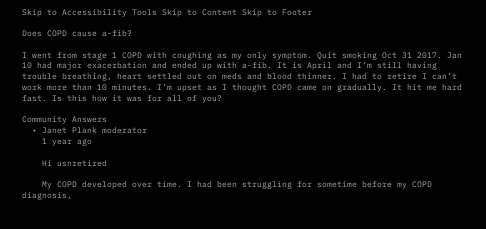Skip to Accessibility Tools Skip to Content Skip to Footer

Does COPD cause a-fib?

I went from stage 1 COPD with coughing as my only symptom. Quit smoking Oct 31 2017. Jan 10 had major exacerbation and ended up with a-fib. It is April and I’m still having trouble breathing, heart settled out on meds and blood thinner. I had to retire I can’t work more than 10 minutes. I’m upset as I thought COPD came on gradually. It hit me hard fast. Is this how it was for all of you?

Community Answers
  • Janet Plank moderator
    1 year ago

    Hi usnretired

    My COPD developed over time. I had been struggling for sometime before my COPD diagnosis,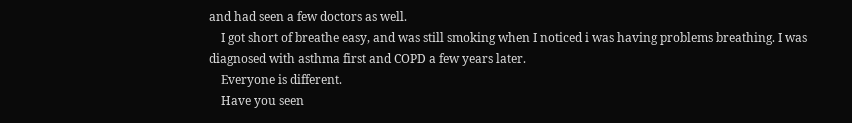and had seen a few doctors as well.
    I got short of breathe easy, and was still smoking when I noticed i was having problems breathing. I was diagnosed with asthma first and COPD a few years later.
    Everyone is different.
    Have you seen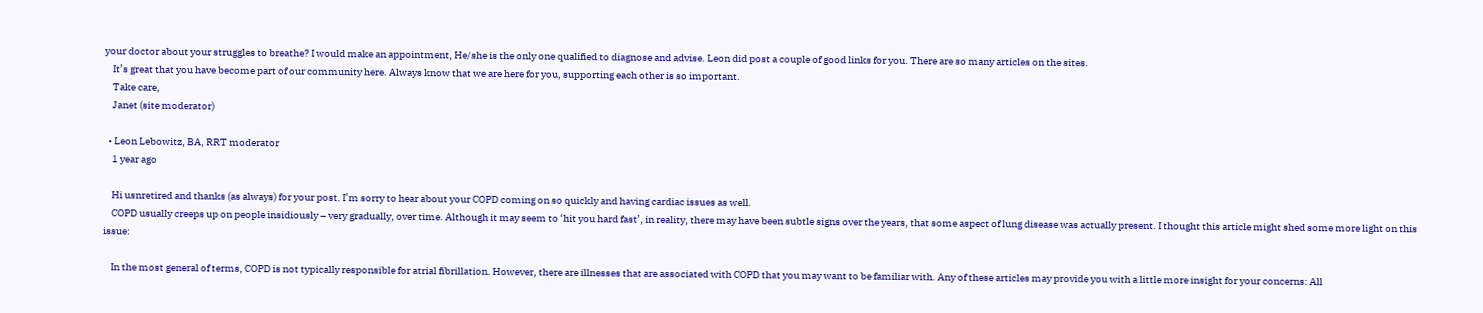your doctor about your struggles to breathe? I would make an appointment, He/she is the only one qualified to diagnose and advise. Leon did post a couple of good links for you. There are so many articles on the sites.
    It’s great that you have become part of our community here. Always know that we are here for you, supporting each other is so important.
    Take care,
    Janet (site moderator)

  • Leon Lebowitz, BA, RRT moderator
    1 year ago

    Hi usnretired and thanks (as always) for your post. I’m sorry to hear about your COPD coming on so quickly and having cardiac issues as well.
    COPD usually creeps up on people insidiously – very gradually, over time. Although it may seem to ‘hit you hard fast’, in reality, there may have been subtle signs over the years, that some aspect of lung disease was actually present. I thought this article might shed some more light on this issue:

    In the most general of terms, COPD is not typically responsible for atrial fibrillation. However, there are illnesses that are associated with COPD that you may want to be familiar with. Any of these articles may provide you with a little more insight for your concerns: All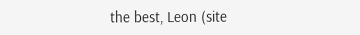the best, Leon (site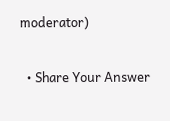moderator)

  • Share Your Answer